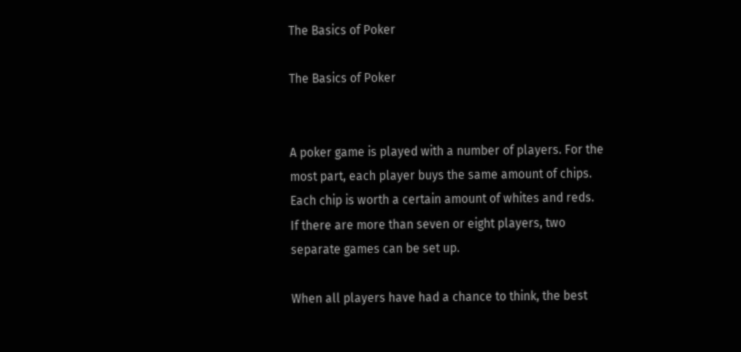The Basics of Poker

The Basics of Poker


A poker game is played with a number of players. For the most part, each player buys the same amount of chips. Each chip is worth a certain amount of whites and reds. If there are more than seven or eight players, two separate games can be set up.

When all players have had a chance to think, the best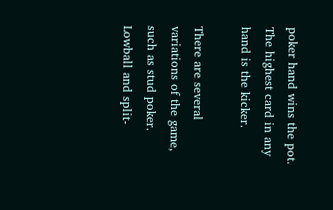poker hand wins the pot. The highest card in any hand is the kicker.

There are several variations of the game, such as stud poker. Lowball and split-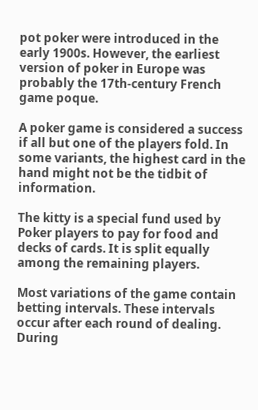pot poker were introduced in the early 1900s. However, the earliest version of poker in Europe was probably the 17th-century French game poque.

A poker game is considered a success if all but one of the players fold. In some variants, the highest card in the hand might not be the tidbit of information.

The kitty is a special fund used by Poker players to pay for food and decks of cards. It is split equally among the remaining players.

Most variations of the game contain betting intervals. These intervals occur after each round of dealing. During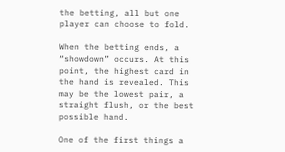the betting, all but one player can choose to fold.

When the betting ends, a “showdown” occurs. At this point, the highest card in the hand is revealed. This may be the lowest pair, a straight flush, or the best possible hand.

One of the first things a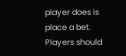player does is place a bet. Players should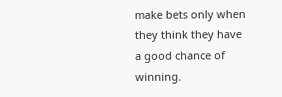make bets only when they think they have a good chance of winning.